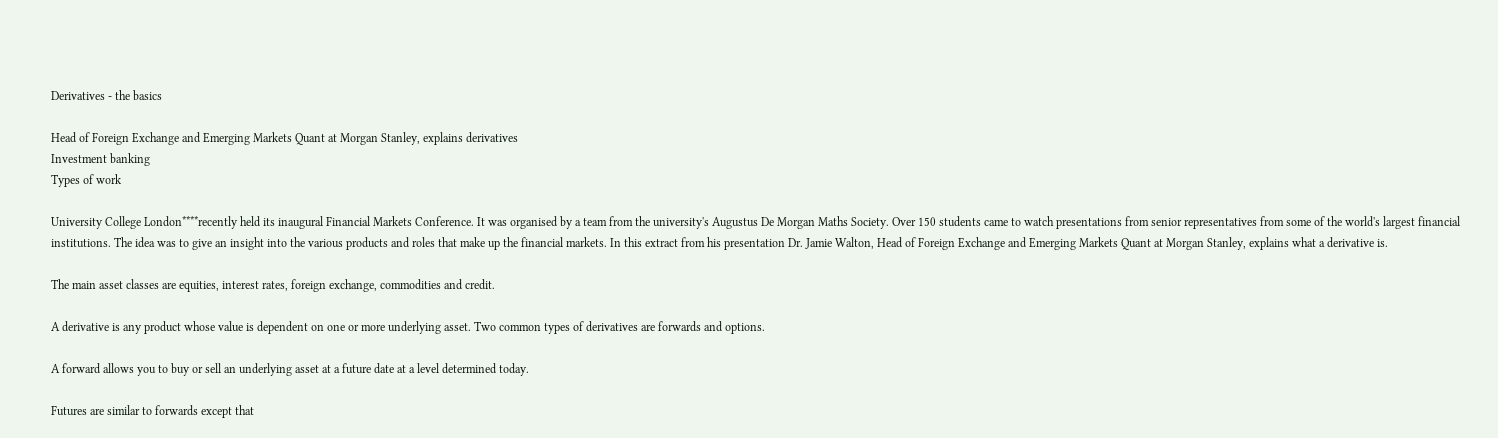Derivatives - the basics

Head of Foreign Exchange and Emerging Markets Quant at Morgan Stanley, explains derivatives
Investment banking
Types of work

University College London****recently held its inaugural Financial Markets Conference. It was organised by a team from the university's Augustus De Morgan Maths Society. Over 150 students came to watch presentations from senior representatives from some of the world's largest financial institutions. The idea was to give an insight into the various products and roles that make up the financial markets. In this extract from his presentation Dr. Jamie Walton, Head of Foreign Exchange and Emerging Markets Quant at Morgan Stanley, explains what a derivative is.

The main asset classes are equities, interest rates, foreign exchange, commodities and credit.

A derivative is any product whose value is dependent on one or more underlying asset. Two common types of derivatives are forwards and options.

A forward allows you to buy or sell an underlying asset at a future date at a level determined today.

Futures are similar to forwards except that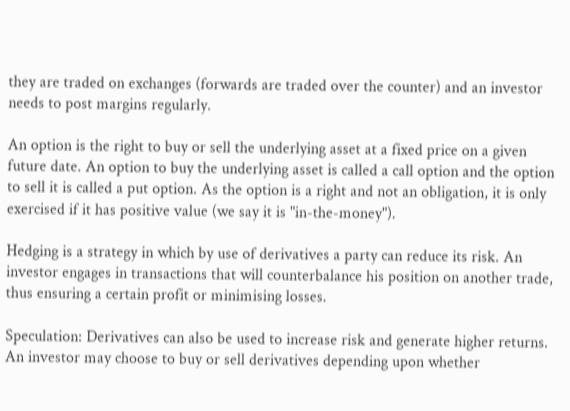they are traded on exchanges (forwards are traded over the counter) and an investor needs to post margins regularly.

An option is the right to buy or sell the underlying asset at a fixed price on a given future date. An option to buy the underlying asset is called a call option and the option to sell it is called a put option. As the option is a right and not an obligation, it is only exercised if it has positive value (we say it is "in-the-money").

Hedging is a strategy in which by use of derivatives a party can reduce its risk. An investor engages in transactions that will counterbalance his position on another trade, thus ensuring a certain profit or minimising losses.

Speculation: Derivatives can also be used to increase risk and generate higher returns. An investor may choose to buy or sell derivatives depending upon whether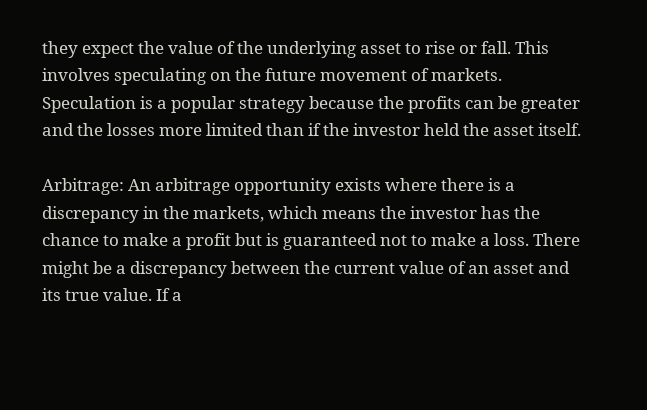they expect the value of the underlying asset to rise or fall. This involves speculating on the future movement of markets. Speculation is a popular strategy because the profits can be greater and the losses more limited than if the investor held the asset itself.

Arbitrage: An arbitrage opportunity exists where there is a discrepancy in the markets, which means the investor has the chance to make a profit but is guaranteed not to make a loss. There might be a discrepancy between the current value of an asset and its true value. If a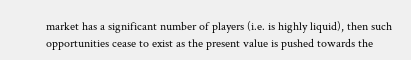market has a significant number of players (i.e. is highly liquid), then such opportunities cease to exist as the present value is pushed towards the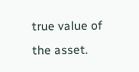true value of the asset.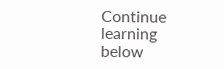Continue learning below